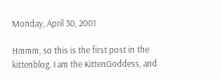Monday, April 30, 2001

Hmmm, so this is the first post in the kittenblog. I am the KittenGoddess, and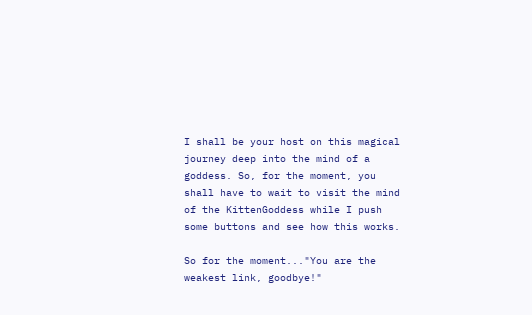I shall be your host on this magical journey deep into the mind of a goddess. So, for the moment, you shall have to wait to visit the mind of the KittenGoddess while I push some buttons and see how this works.

So for the moment..."You are the weakest link, goodbye!"